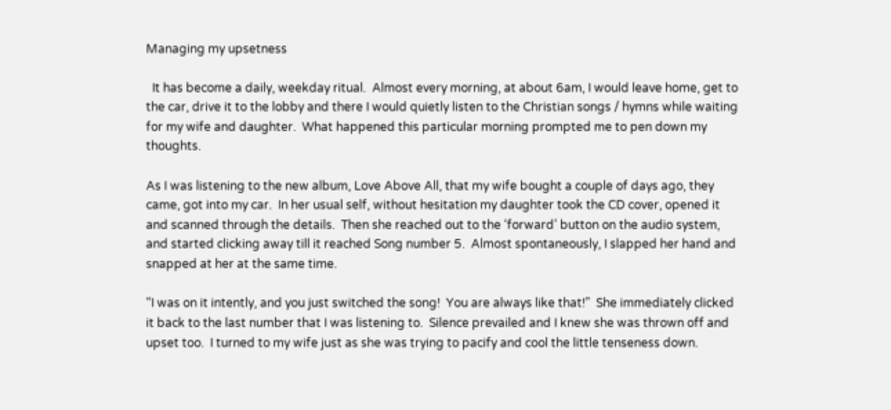Managing my upsetness

  It has become a daily, weekday ritual.  Almost every morning, at about 6am, I would leave home, get to the car, drive it to the lobby and there I would quietly listen to the Christian songs / hymns while waiting for my wife and daughter.  What happened this particular morning prompted me to pen down my thoughts.

As I was listening to the new album, Love Above All, that my wife bought a couple of days ago, they came, got into my car.  In her usual self, without hesitation my daughter took the CD cover, opened it and scanned through the details.  Then she reached out to the ‘forward’ button on the audio system, and started clicking away till it reached Song number 5.  Almost spontaneously, I slapped her hand and snapped at her at the same time.

“I was on it intently, and you just switched the song!  You are always like that!”  She immediately clicked it back to the last number that I was listening to.  Silence prevailed and I knew she was thrown off and upset too.  I turned to my wife just as she was trying to pacify and cool the little tenseness down.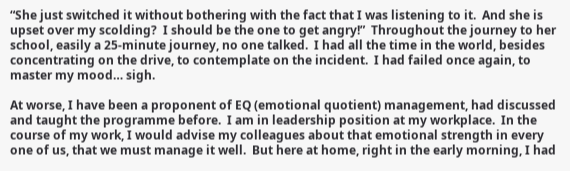“She just switched it without bothering with the fact that I was listening to it.  And she is upset over my scolding?  I should be the one to get angry!”  Throughout the journey to her school, easily a 25-minute journey, no one talked.  I had all the time in the world, besides concentrating on the drive, to contemplate on the incident.  I had failed once again, to master my mood… sigh.

At worse, I have been a proponent of EQ (emotional quotient) management, had discussed and taught the programme before.  I am in leadership position at my workplace.  In the course of my work, I would advise my colleagues about that emotional strength in every one of us, that we must manage it well.  But here at home, right in the early morning, I had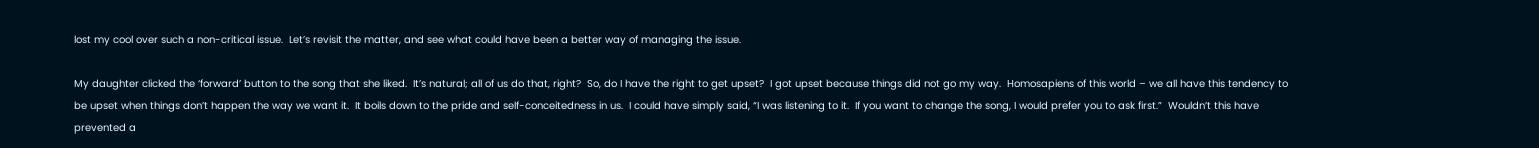lost my cool over such a non-critical issue.  Let’s revisit the matter, and see what could have been a better way of managing the issue.

My daughter clicked the ‘forward’ button to the song that she liked.  It’s natural; all of us do that, right?  So, do I have the right to get upset?  I got upset because things did not go my way.  Homosapiens of this world – we all have this tendency to be upset when things don’t happen the way we want it.  It boils down to the pride and self-conceitedness in us.  I could have simply said, “I was listening to it.  If you want to change the song, I would prefer you to ask first.”  Wouldn’t this have prevented a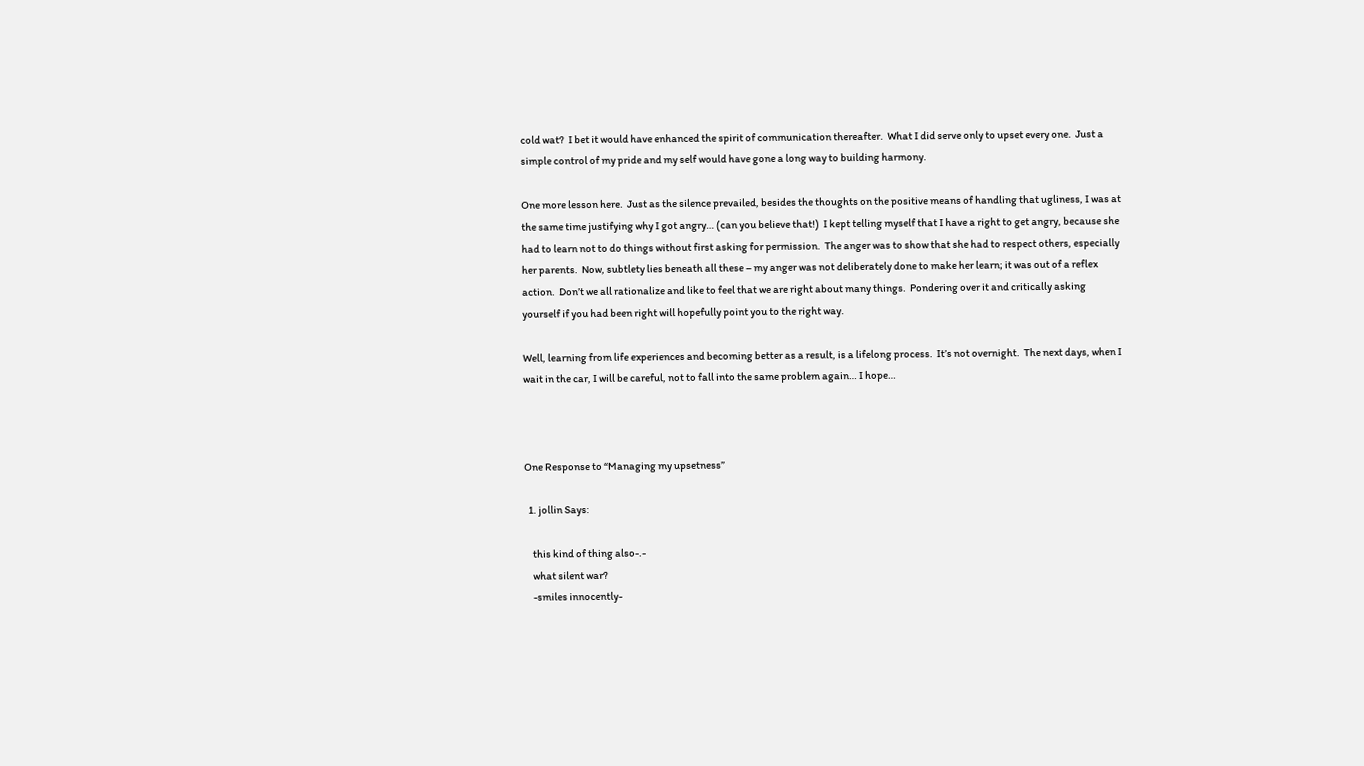cold wat?  I bet it would have enhanced the spirit of communication thereafter.  What I did serve only to upset every one.  Just a simple control of my pride and my self would have gone a long way to building harmony.

One more lesson here.  Just as the silence prevailed, besides the thoughts on the positive means of handling that ugliness, I was at the same time justifying why I got angry… (can you believe that!)  I kept telling myself that I have a right to get angry, because she had to learn not to do things without first asking for permission.  The anger was to show that she had to respect others, especially her parents.  Now, subtlety lies beneath all these – my anger was not deliberately done to make her learn; it was out of a reflex action.  Don’t we all rationalize and like to feel that we are right about many things.  Pondering over it and critically asking yourself if you had been right will hopefully point you to the right way.

Well, learning from life experiences and becoming better as a result, is a lifelong process.  It’s not overnight.  The next days, when I wait in the car, I will be careful, not to fall into the same problem again… I hope…



One Response to “Managing my upsetness”

  1. jollin Says:

    this kind of thing also-.-
    what silent war?
    -smiles innocently-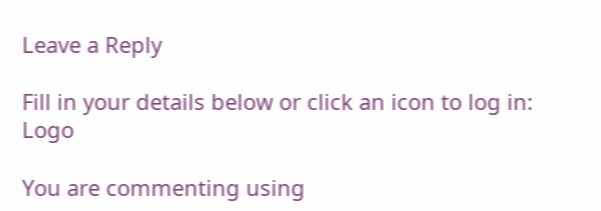Leave a Reply

Fill in your details below or click an icon to log in: Logo

You are commenting using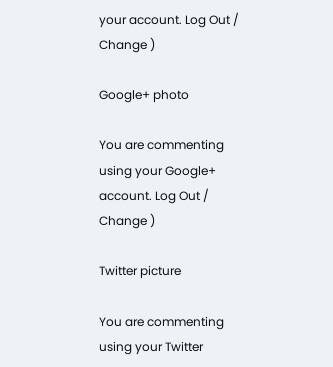your account. Log Out /  Change )

Google+ photo

You are commenting using your Google+ account. Log Out /  Change )

Twitter picture

You are commenting using your Twitter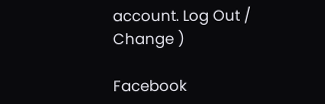account. Log Out /  Change )

Facebook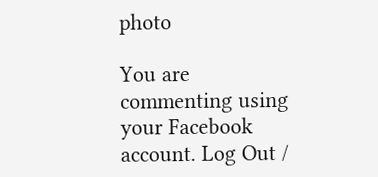photo

You are commenting using your Facebook account. Log Out /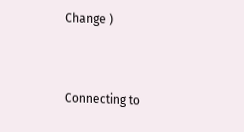Change )


Connecting to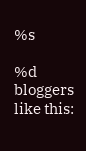%s

%d bloggers like this: